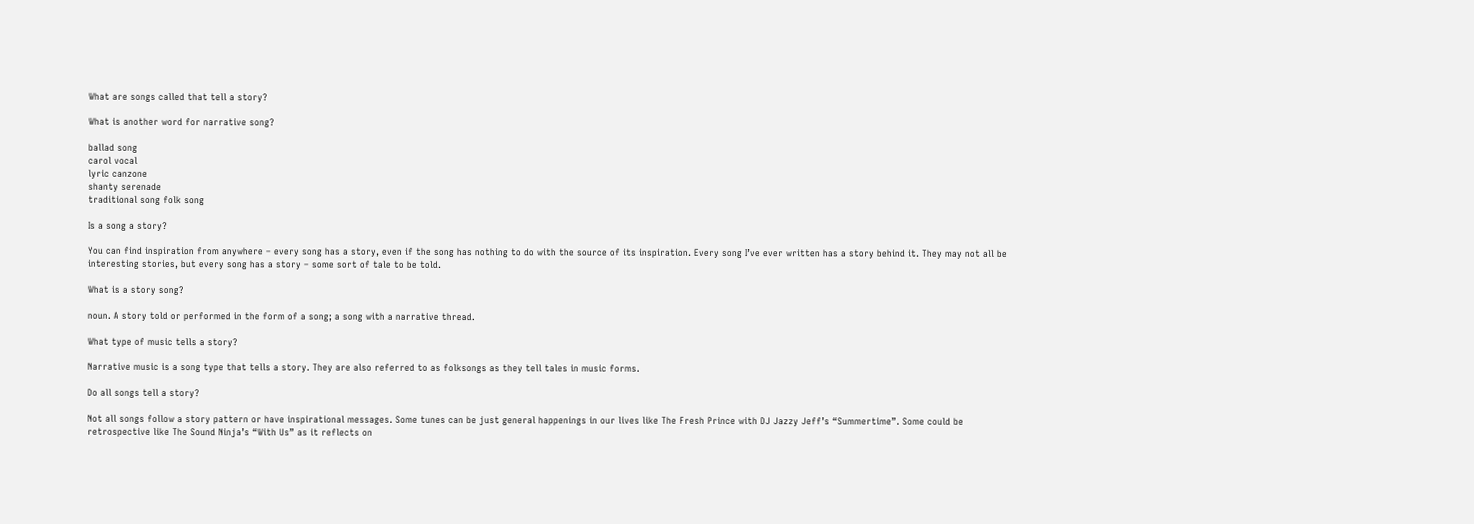What are songs called that tell a story?

What is another word for narrative song?

ballad song
carol vocal
lyric canzone
shanty serenade
traditional song folk song

Is a song a story?

You can find inspiration from anywhere – every song has a story, even if the song has nothing to do with the source of its inspiration. Every song I’ve ever written has a story behind it. They may not all be interesting stories, but every song has a story – some sort of tale to be told.

What is a story song?

noun. A story told or performed in the form of a song; a song with a narrative thread.

What type of music tells a story?

Narrative music is a song type that tells a story. They are also referred to as folksongs as they tell tales in music forms.

Do all songs tell a story?

Not all songs follow a story pattern or have inspirational messages. Some tunes can be just general happenings in our lives like The Fresh Prince with DJ Jazzy Jeff’s “Summertime”. Some could be retrospective like The Sound Ninja’s “With Us” as it reflects on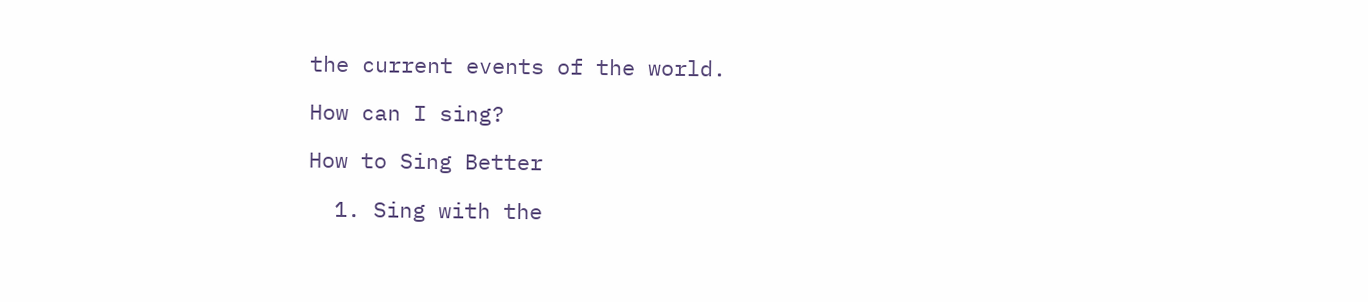the current events of the world.

How can I sing?

How to Sing Better

  1. Sing with the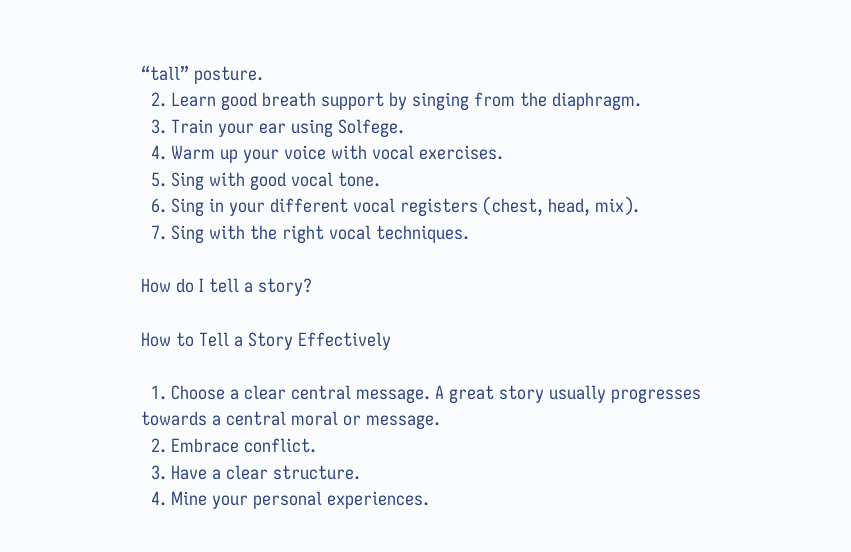“tall” posture.
  2. Learn good breath support by singing from the diaphragm.
  3. Train your ear using Solfege.
  4. Warm up your voice with vocal exercises.
  5. Sing with good vocal tone.
  6. Sing in your different vocal registers (chest, head, mix).
  7. Sing with the right vocal techniques.

How do I tell a story?

How to Tell a Story Effectively

  1. Choose a clear central message. A great story usually progresses towards a central moral or message.
  2. Embrace conflict.
  3. Have a clear structure.
  4. Mine your personal experiences.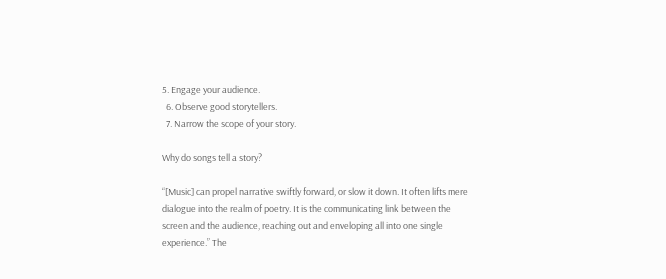5. Engage your audience.
  6. Observe good storytellers.
  7. Narrow the scope of your story.

Why do songs tell a story?

“[Music] can propel narrative swiftly forward, or slow it down. It often lifts mere dialogue into the realm of poetry. It is the communicating link between the screen and the audience, reaching out and enveloping all into one single experience.” The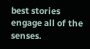best stories engage all of the senses.